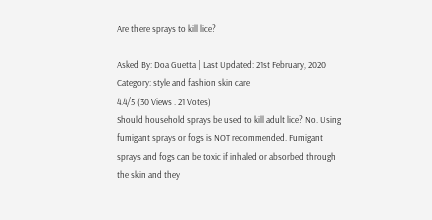Are there sprays to kill lice?

Asked By: Doa Guetta | Last Updated: 21st February, 2020
Category: style and fashion skin care
4.4/5 (30 Views . 21 Votes)
Should household sprays be used to kill adult lice? No. Using fumigant sprays or fogs is NOT recommended. Fumigant sprays and fogs can be toxic if inhaled or absorbed through the skin and they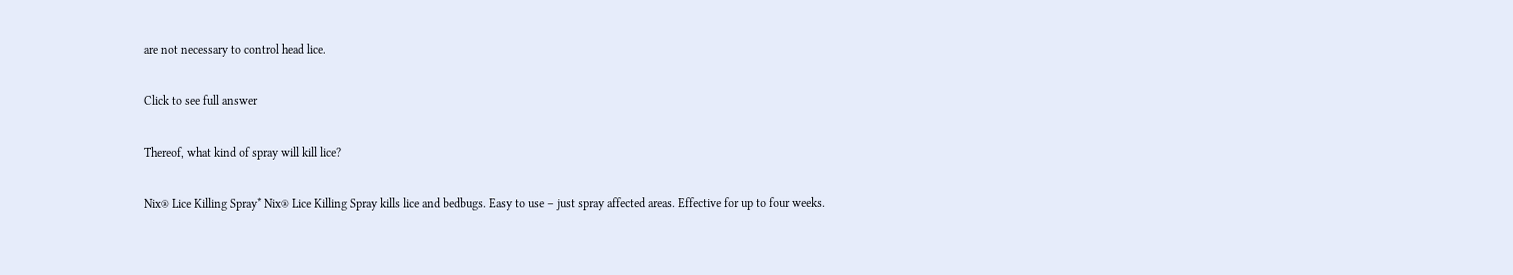are not necessary to control head lice.

Click to see full answer

Thereof, what kind of spray will kill lice?

Nix® Lice Killing Spray* Nix® Lice Killing Spray kills lice and bedbugs. Easy to use – just spray affected areas. Effective for up to four weeks.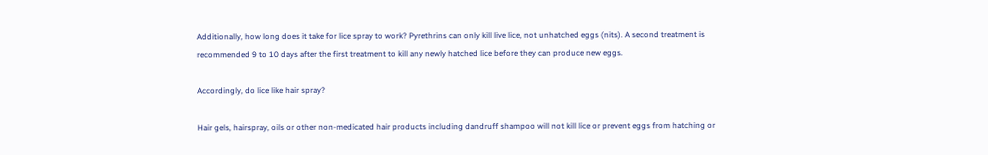Additionally, how long does it take for lice spray to work? Pyrethrins can only kill live lice, not unhatched eggs (nits). A second treatment is recommended 9 to 10 days after the first treatment to kill any newly hatched lice before they can produce new eggs.

Accordingly, do lice like hair spray?

Hair gels, hairspray, oils or other non-medicated hair products including dandruff shampoo will not kill lice or prevent eggs from hatching or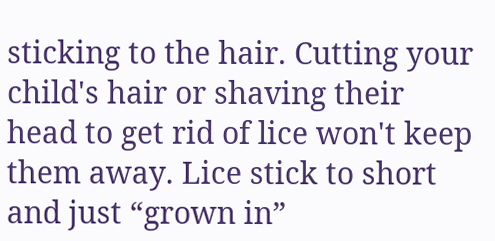sticking to the hair. Cutting your child's hair or shaving their head to get rid of lice won't keep them away. Lice stick to short and just “grown in”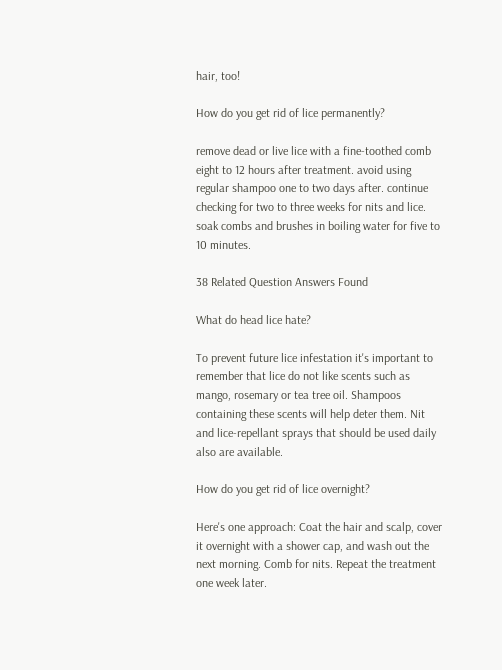hair, too!

How do you get rid of lice permanently?

remove dead or live lice with a fine-toothed comb eight to 12 hours after treatment. avoid using regular shampoo one to two days after. continue checking for two to three weeks for nits and lice. soak combs and brushes in boiling water for five to 10 minutes.

38 Related Question Answers Found

What do head lice hate?

To prevent future lice infestation it's important to remember that lice do not like scents such as mango, rosemary or tea tree oil. Shampoos containing these scents will help deter them. Nit and lice-repellant sprays that should be used daily also are available.

How do you get rid of lice overnight?

Here's one approach: Coat the hair and scalp, cover it overnight with a shower cap, and wash out the next morning. Comb for nits. Repeat the treatment one week later.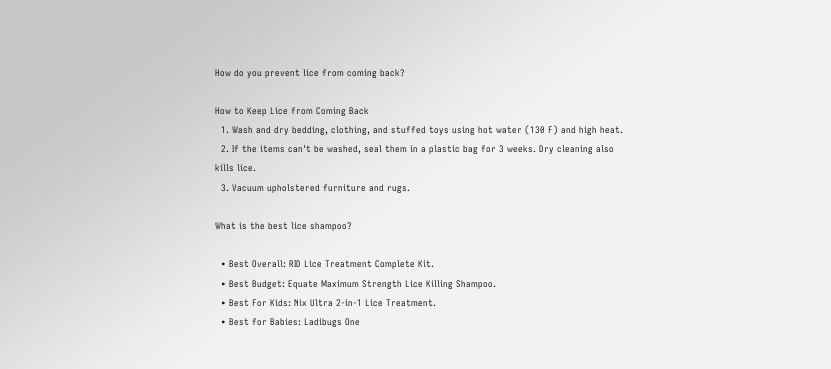How do you prevent lice from coming back?

How to Keep Lice from Coming Back
  1. Wash and dry bedding, clothing, and stuffed toys using hot water (130 F) and high heat.
  2. If the items can't be washed, seal them in a plastic bag for 3 weeks. Dry cleaning also kills lice.
  3. Vacuum upholstered furniture and rugs.

What is the best lice shampoo?

  • Best Overall: RID Lice Treatment Complete Kit.
  • Best Budget: Equate Maximum Strength Lice Killing Shampoo.
  • Best For Kids: Nix Ultra 2-in-1 Lice Treatment.
  • Best for Babies: Ladibugs One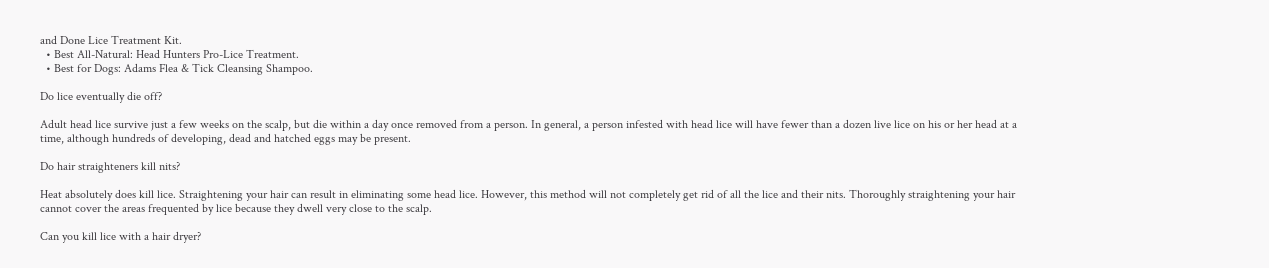and Done Lice Treatment Kit.
  • Best All-Natural: Head Hunters Pro-Lice Treatment.
  • Best for Dogs: Adams Flea & Tick Cleansing Shampoo.

Do lice eventually die off?

Adult head lice survive just a few weeks on the scalp, but die within a day once removed from a person. In general, a person infested with head lice will have fewer than a dozen live lice on his or her head at a time, although hundreds of developing, dead and hatched eggs may be present.

Do hair straighteners kill nits?

Heat absolutely does kill lice. Straightening your hair can result in eliminating some head lice. However, this method will not completely get rid of all the lice and their nits. Thoroughly straightening your hair cannot cover the areas frequented by lice because they dwell very close to the scalp.

Can you kill lice with a hair dryer?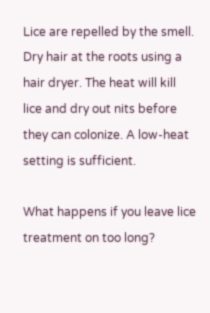Lice are repelled by the smell. Dry hair at the roots using a hair dryer. The heat will kill lice and dry out nits before they can colonize. A low-heat setting is sufficient.

What happens if you leave lice treatment on too long?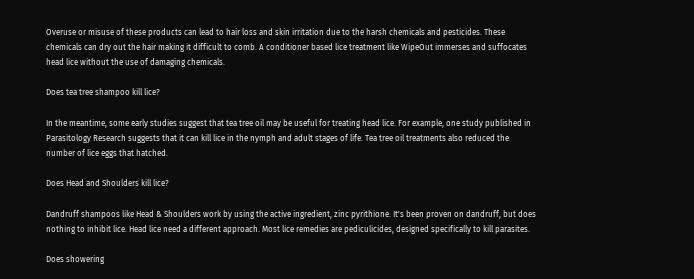Overuse or misuse of these products can lead to hair loss and skin irritation due to the harsh chemicals and pesticides. These chemicals can dry out the hair making it difficult to comb. A conditioner based lice treatment like WipeOut immerses and suffocates head lice without the use of damaging chemicals.

Does tea tree shampoo kill lice?

In the meantime, some early studies suggest that tea tree oil may be useful for treating head lice. For example, one study published in Parasitology Research suggests that it can kill lice in the nymph and adult stages of life. Tea tree oil treatments also reduced the number of lice eggs that hatched.

Does Head and Shoulders kill lice?

Dandruff shampoos like Head & Shoulders work by using the active ingredient, zinc pyrithione. It's been proven on dandruff, but does nothing to inhibit lice. Head lice need a different approach. Most lice remedies are pediculicides, designed specifically to kill parasites.

Does showering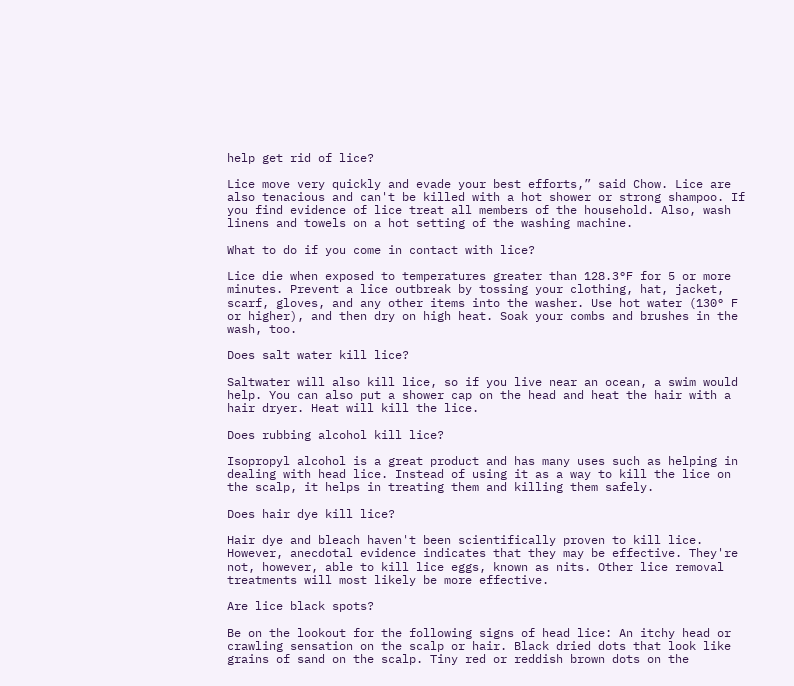help get rid of lice?

Lice move very quickly and evade your best efforts,” said Chow. Lice are also tenacious and can't be killed with a hot shower or strong shampoo. If you find evidence of lice treat all members of the household. Also, wash linens and towels on a hot setting of the washing machine.

What to do if you come in contact with lice?

Lice die when exposed to temperatures greater than 128.3°F for 5 or more minutes. Prevent a lice outbreak by tossing your clothing, hat, jacket, scarf, gloves, and any other items into the washer. Use hot water (130° F or higher), and then dry on high heat. Soak your combs and brushes in the wash, too.

Does salt water kill lice?

Saltwater will also kill lice, so if you live near an ocean, a swim would help. You can also put a shower cap on the head and heat the hair with a hair dryer. Heat will kill the lice.

Does rubbing alcohol kill lice?

Isopropyl alcohol is a great product and has many uses such as helping in dealing with head lice. Instead of using it as a way to kill the lice on the scalp, it helps in treating them and killing them safely.

Does hair dye kill lice?

Hair dye and bleach haven't been scientifically proven to kill lice. However, anecdotal evidence indicates that they may be effective. They're not, however, able to kill lice eggs, known as nits. Other lice removal treatments will most likely be more effective.

Are lice black spots?

Be on the lookout for the following signs of head lice: An itchy head or crawling sensation on the scalp or hair. Black dried dots that look like grains of sand on the scalp. Tiny red or reddish brown dots on the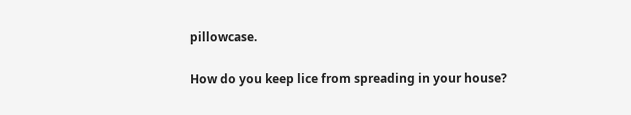pillowcase.

How do you keep lice from spreading in your house?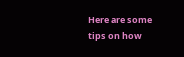Here are some tips on how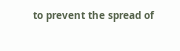to prevent the spread of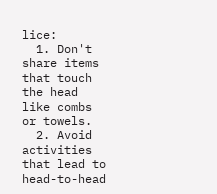lice:
  1. Don't share items that touch the head like combs or towels.
  2. Avoid activities that lead to head-to-head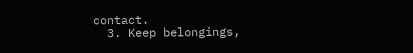contact.
  3. Keep belongings,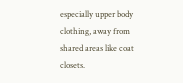especially upper body clothing, away from shared areas like coat closets.